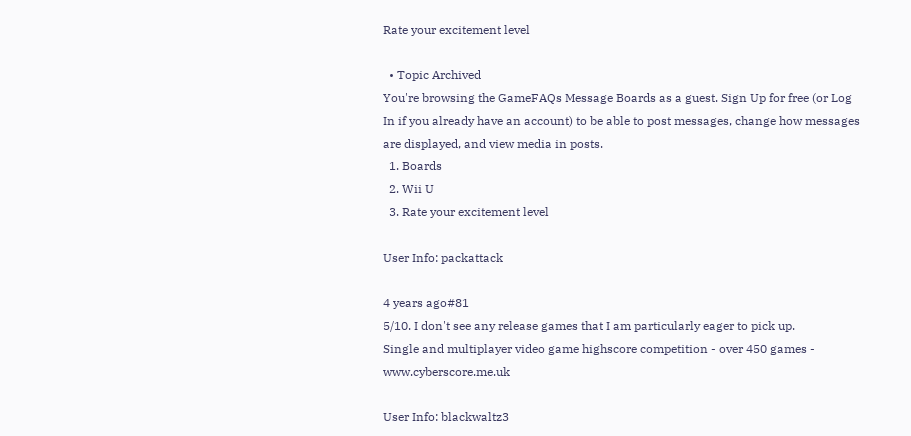Rate your excitement level

  • Topic Archived
You're browsing the GameFAQs Message Boards as a guest. Sign Up for free (or Log In if you already have an account) to be able to post messages, change how messages are displayed, and view media in posts.
  1. Boards
  2. Wii U
  3. Rate your excitement level

User Info: packattack

4 years ago#81
5/10. I don't see any release games that I am particularly eager to pick up.
Single and multiplayer video game highscore competition - over 450 games - www.cyberscore.me.uk

User Info: blackwaltz3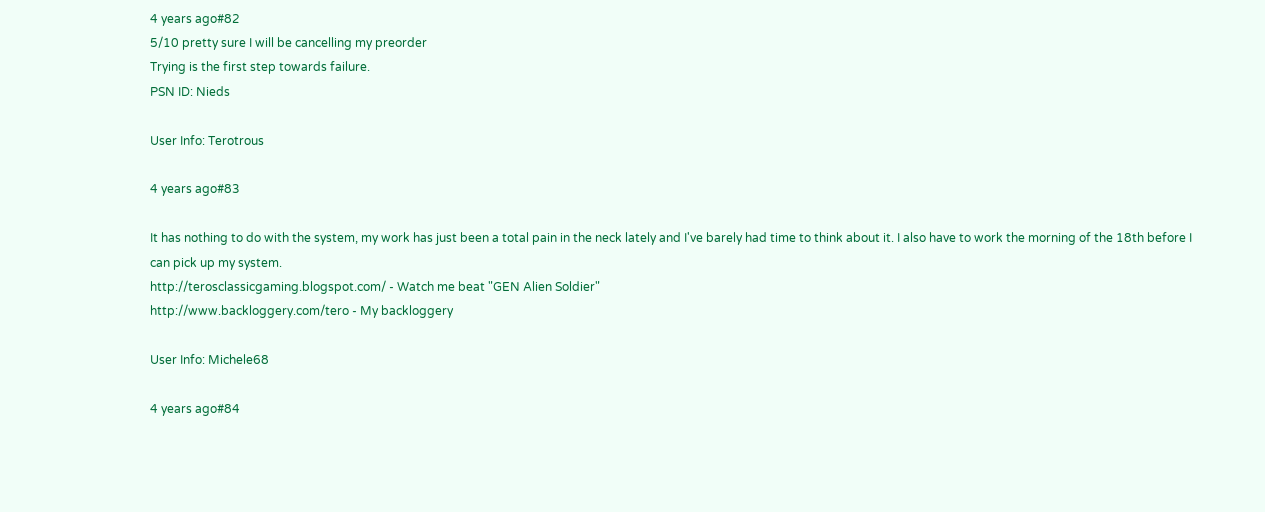4 years ago#82
5/10 pretty sure I will be cancelling my preorder
Trying is the first step towards failure.
PSN ID: Nieds

User Info: Terotrous

4 years ago#83

It has nothing to do with the system, my work has just been a total pain in the neck lately and I've barely had time to think about it. I also have to work the morning of the 18th before I can pick up my system.
http://terosclassicgaming.blogspot.com/ - Watch me beat "GEN Alien Soldier"
http://www.backloggery.com/tero - My backloggery

User Info: Michele68

4 years ago#84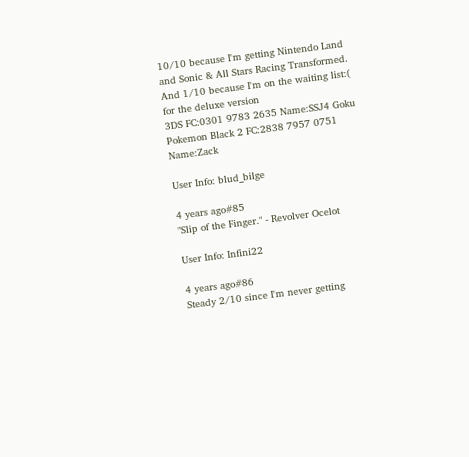10/10 because I'm getting Nintendo Land and Sonic & All Stars Racing Transformed. And 1/10 because I'm on the waiting list:( for the deluxe version
3DS FC:0301 9783 2635 Name:SSJ4 Goku
Pokemon Black 2 FC:2838 7957 0751 Name:Zack

User Info: blud_bilge

4 years ago#85
"Slip of the Finger." - Revolver Ocelot

User Info: Infini22

4 years ago#86
Steady 2/10 since I'm never getting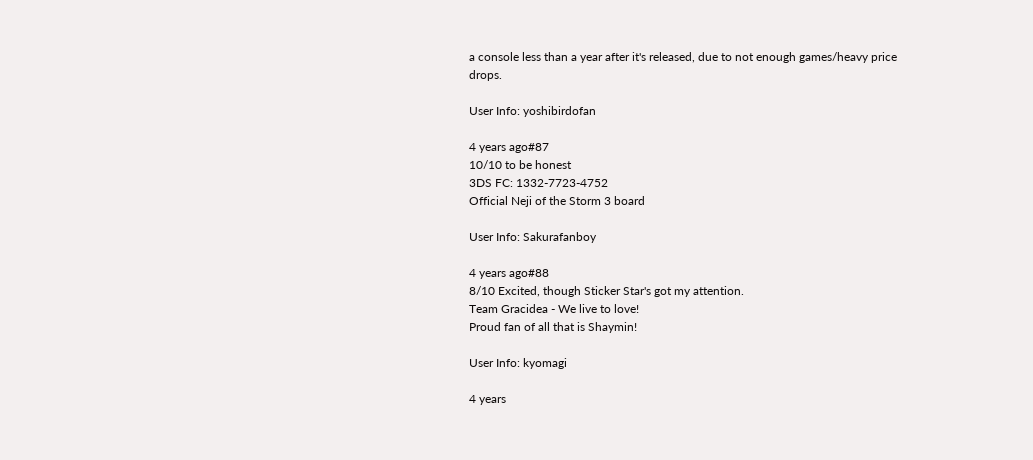a console less than a year after it's released, due to not enough games/heavy price drops.

User Info: yoshibirdofan

4 years ago#87
10/10 to be honest
3DS FC: 1332-7723-4752
Official Neji of the Storm 3 board

User Info: Sakurafanboy

4 years ago#88
8/10 Excited, though Sticker Star's got my attention.
Team Gracidea - We live to love!
Proud fan of all that is Shaymin!

User Info: kyomagi

4 years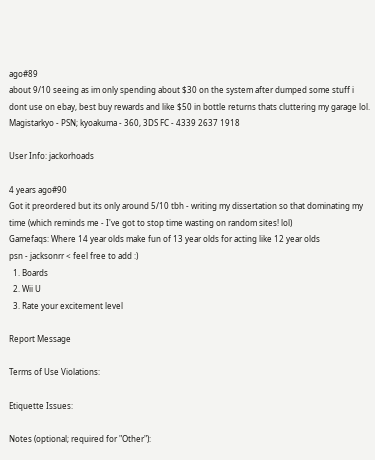ago#89
about 9/10 seeing as im only spending about $30 on the system after dumped some stuff i dont use on ebay, best buy rewards and like $50 in bottle returns thats cluttering my garage lol.
Magistarkyo - PSN; kyoakuma - 360, 3DS FC - 4339 2637 1918

User Info: jackorhoads

4 years ago#90
Got it preordered but its only around 5/10 tbh - writing my dissertation so that dominating my time (which reminds me - I've got to stop time wasting on random sites! lol)
Gamefaqs: Where 14 year olds make fun of 13 year olds for acting like 12 year olds
psn - jacksonrr < feel free to add :)
  1. Boards
  2. Wii U
  3. Rate your excitement level

Report Message

Terms of Use Violations:

Etiquette Issues:

Notes (optional; required for "Other"):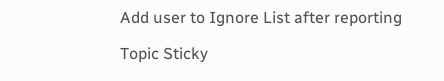Add user to Ignore List after reporting

Topic Sticky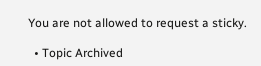You are not allowed to request a sticky.

  • Topic Archived